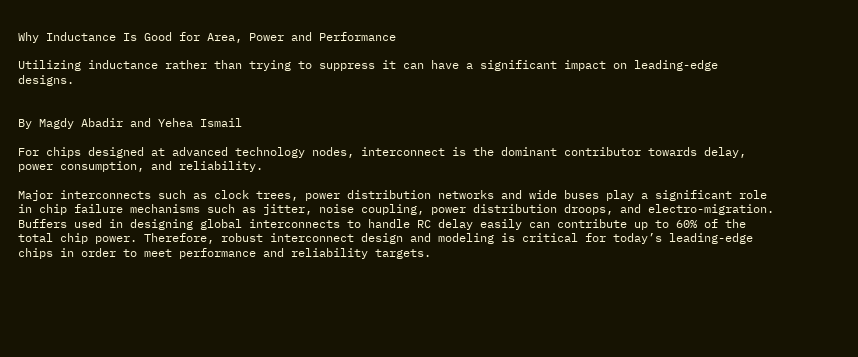Why Inductance Is Good for Area, Power and Performance

Utilizing inductance rather than trying to suppress it can have a significant impact on leading-edge designs.


By Magdy Abadir and Yehea Ismail

For chips designed at advanced technology nodes, interconnect is the dominant contributor towards delay, power consumption, and reliability.

Major interconnects such as clock trees, power distribution networks and wide buses play a significant role in chip failure mechanisms such as jitter, noise coupling, power distribution droops, and electro-migration. Buffers used in designing global interconnects to handle RC delay easily can contribute up to 60% of the total chip power. Therefore, robust interconnect design and modeling is critical for today’s leading-edge chips in order to meet performance and reliability targets.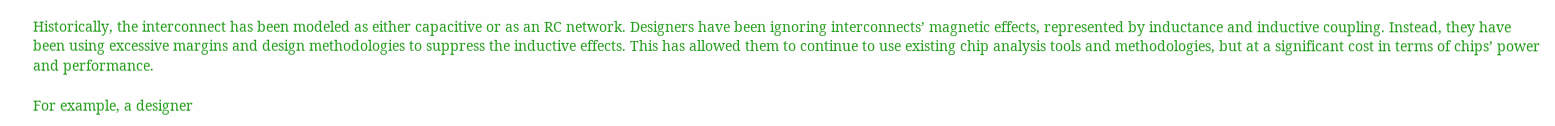Historically, the interconnect has been modeled as either capacitive or as an RC network. Designers have been ignoring interconnects’ magnetic effects, represented by inductance and inductive coupling. Instead, they have been using excessive margins and design methodologies to suppress the inductive effects. This has allowed them to continue to use existing chip analysis tools and methodologies, but at a significant cost in terms of chips’ power and performance.

For example, a designer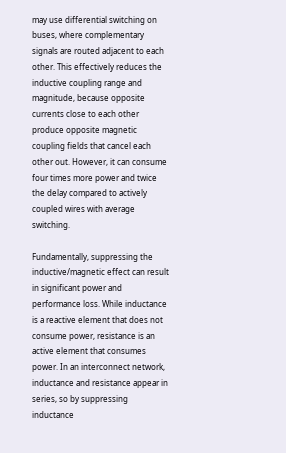may use differential switching on buses, where complementary signals are routed adjacent to each other. This effectively reduces the inductive coupling range and magnitude, because opposite currents close to each other produce opposite magnetic coupling fields that cancel each other out. However, it can consume four times more power and twice the delay compared to actively coupled wires with average switching.

Fundamentally, suppressing the inductive/magnetic effect can result in significant power and performance loss. While inductance is a reactive element that does not consume power, resistance is an active element that consumes power. In an interconnect network, inductance and resistance appear in series, so by suppressing inductance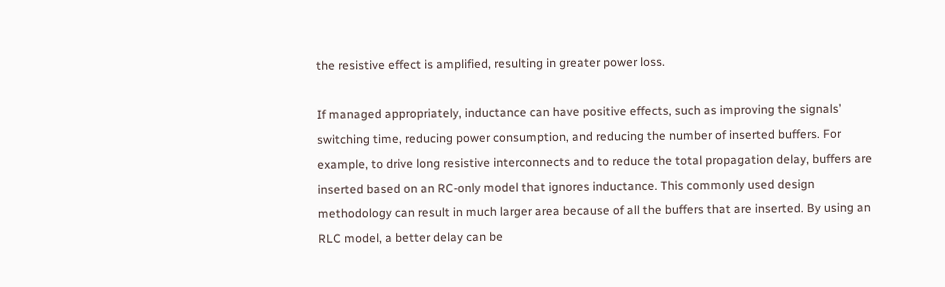the resistive effect is amplified, resulting in greater power loss.

If managed appropriately, inductance can have positive effects, such as improving the signals’ switching time, reducing power consumption, and reducing the number of inserted buffers. For example, to drive long resistive interconnects and to reduce the total propagation delay, buffers are inserted based on an RC-only model that ignores inductance. This commonly used design methodology can result in much larger area because of all the buffers that are inserted. By using an RLC model, a better delay can be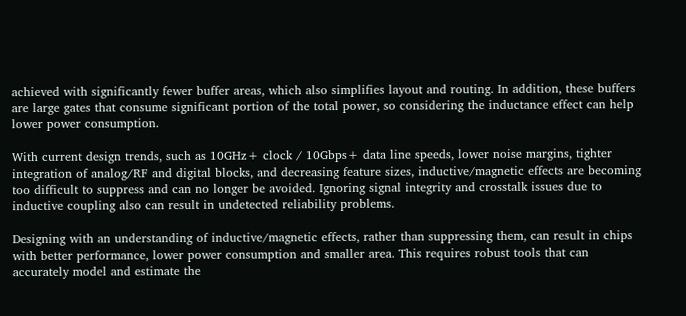achieved with significantly fewer buffer areas, which also simplifies layout and routing. In addition, these buffers are large gates that consume significant portion of the total power, so considering the inductance effect can help lower power consumption.

With current design trends, such as 10GHz+ clock / 10Gbps+ data line speeds, lower noise margins, tighter integration of analog/RF and digital blocks, and decreasing feature sizes, inductive/magnetic effects are becoming too difficult to suppress and can no longer be avoided. Ignoring signal integrity and crosstalk issues due to inductive coupling also can result in undetected reliability problems.

Designing with an understanding of inductive/magnetic effects, rather than suppressing them, can result in chips with better performance, lower power consumption and smaller area. This requires robust tools that can accurately model and estimate the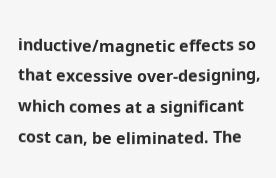inductive/magnetic effects so that excessive over-designing, which comes at a significant cost can, be eliminated. The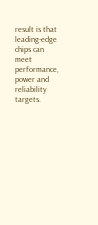result is that leading-edge chips can meet performance, power and reliability targets.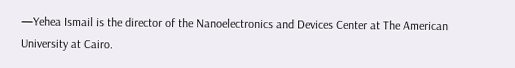—Yehea Ismail is the director of the Nanoelectronics and Devices Center at The American University at Cairo.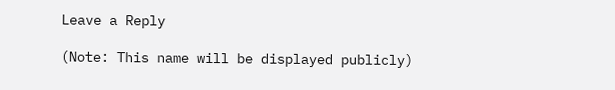Leave a Reply

(Note: This name will be displayed publicly)